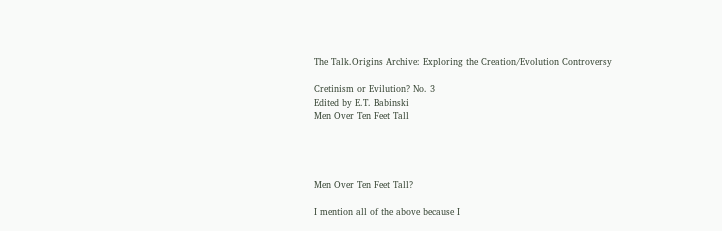The Talk.Origins Archive: Exploring the Creation/Evolution Controversy

Cretinism or Evilution? No. 3
Edited by E.T. Babinski
Men Over Ten Feet Tall




Men Over Ten Feet Tall?

I mention all of the above because I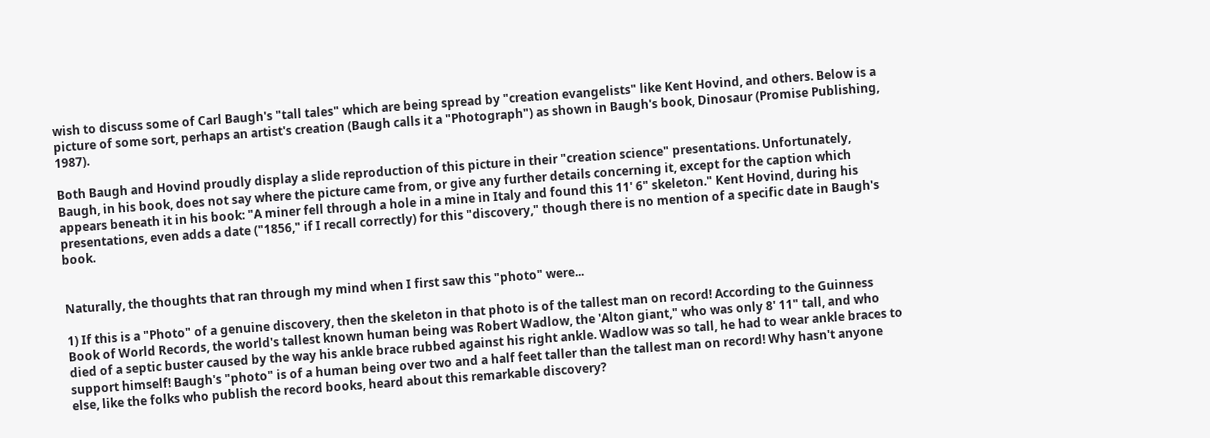wish to discuss some of Carl Baugh's "tall tales" which are being spread by "creation evangelists" like Kent Hovind, and others. Below is a picture of some sort, perhaps an artist's creation (Baugh calls it a "Photograph") as shown in Baugh's book, Dinosaur (Promise Publishing, 1987).

Both Baugh and Hovind proudly display a slide reproduction of this picture in their "creation science" presentations. Unfortunately, Baugh, in his book, does not say where the picture came from, or give any further details concerning it, except for the caption which appears beneath it in his book: "A miner fell through a hole in a mine in Italy and found this 11' 6" skeleton." Kent Hovind, during his presentations, even adds a date ("1856," if I recall correctly) for this "discovery," though there is no mention of a specific date in Baugh's book.


Naturally, the thoughts that ran through my mind when I first saw this "photo" were...

1) If this is a "Photo" of a genuine discovery, then the skeleton in that photo is of the tallest man on record! According to the Guinness Book of World Records, the world's tallest known human being was Robert Wadlow, the 'Alton giant," who was only 8' 11" tall, and who died of a septic buster caused by the way his ankle brace rubbed against his right ankle. Wadlow was so tall, he had to wear ankle braces to support himself! Baugh's "photo" is of a human being over two and a half feet taller than the tallest man on record! Why hasn't anyone else, like the folks who publish the record books, heard about this remarkable discovery?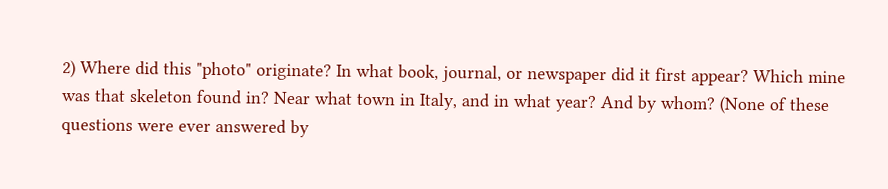2) Where did this "photo" originate? In what book, journal, or newspaper did it first appear? Which mine was that skeleton found in? Near what town in Italy, and in what year? And by whom? (None of these questions were ever answered by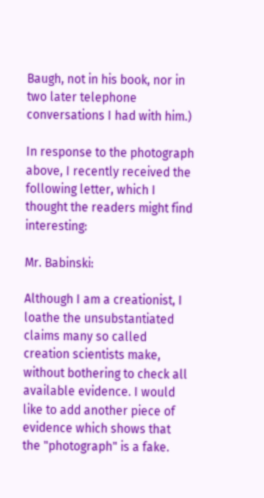Baugh, not in his book, nor in two later telephone conversations I had with him.)

In response to the photograph above, I recently received the following letter, which I thought the readers might find interesting:

Mr. Babinski:

Although I am a creationist, I loathe the unsubstantiated claims many so called creation scientists make, without bothering to check all available evidence. I would like to add another piece of evidence which shows that the "photograph" is a fake.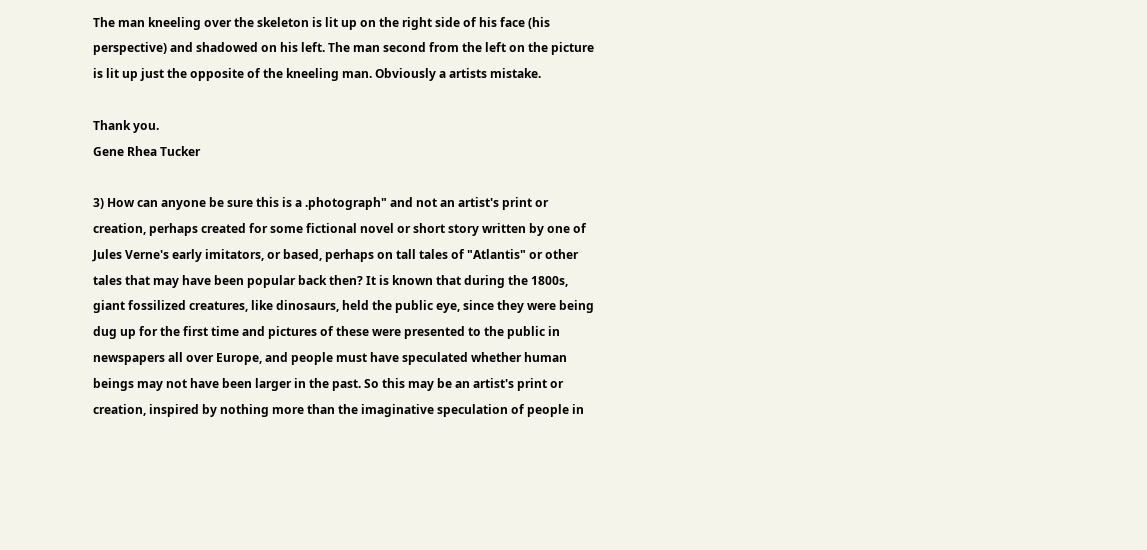The man kneeling over the skeleton is lit up on the right side of his face (his perspective) and shadowed on his left. The man second from the left on the picture is lit up just the opposite of the kneeling man. Obviously a artists mistake.

Thank you.
Gene Rhea Tucker

3) How can anyone be sure this is a .photograph" and not an artist's print or creation, perhaps created for some fictional novel or short story written by one of Jules Verne's early imitators, or based, perhaps on tall tales of "Atlantis" or other tales that may have been popular back then? It is known that during the 1800s, giant fossilized creatures, like dinosaurs, held the public eye, since they were being dug up for the first time and pictures of these were presented to the public in newspapers all over Europe, and people must have speculated whether human beings may not have been larger in the past. So this may be an artist's print or creation, inspired by nothing more than the imaginative speculation of people in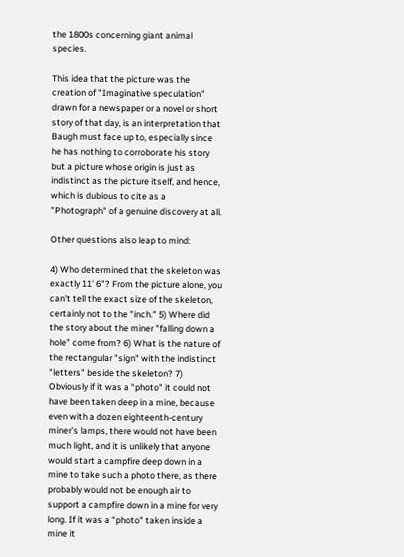the 1800s concerning giant animal species.

This idea that the picture was the creation of "Imaginative speculation" drawn for a newspaper or a novel or short story of that day, is an interpretation that Baugh must face up to, especially since he has nothing to corroborate his story but a picture whose origin is just as indistinct as the picture itself, and hence, which is dubious to cite as a "Photograph" of a genuine discovery at all.

Other questions also leap to mind:

4) Who determined that the skeleton was exactly 11' 6"? From the picture alone, you can't tell the exact size of the skeleton, certainly not to the "inch." 5) Where did the story about the miner "falling down a hole" come from? 6) What is the nature of the rectangular "sign" with the indistinct "letters" beside the skeleton? 7) Obviously if it was a "photo" it could not have been taken deep in a mine, because even with a dozen eighteenth-century miner's lamps, there would not have been much light, and it is unlikely that anyone would start a campfire deep down in a mine to take such a photo there, as there probably would not be enough air to support a campfire down in a mine for very long. If it was a "photo" taken inside a mine it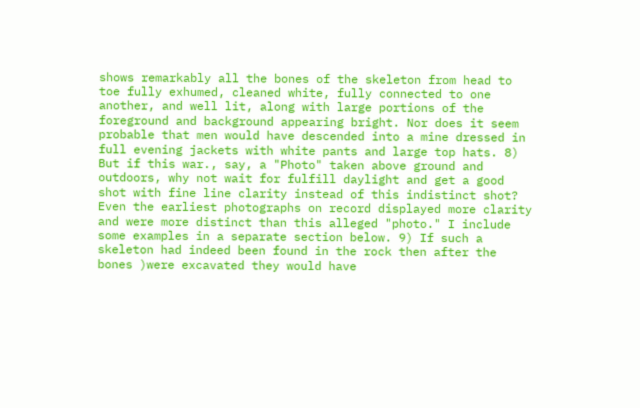shows remarkably all the bones of the skeleton from head to toe fully exhumed, cleaned white, fully connected to one another, and well lit, along with large portions of the foreground and background appearing bright. Nor does it seem probable that men would have descended into a mine dressed in full evening jackets with white pants and large top hats. 8) But if this war., say, a "Photo" taken above ground and outdoors, why not wait for fulfill daylight and get a good shot with fine line clarity instead of this indistinct shot? Even the earliest photographs on record displayed more clarity and were more distinct than this alleged "photo." I include some examples in a separate section below. 9) If such a skeleton had indeed been found in the rock then after the bones )were excavated they would have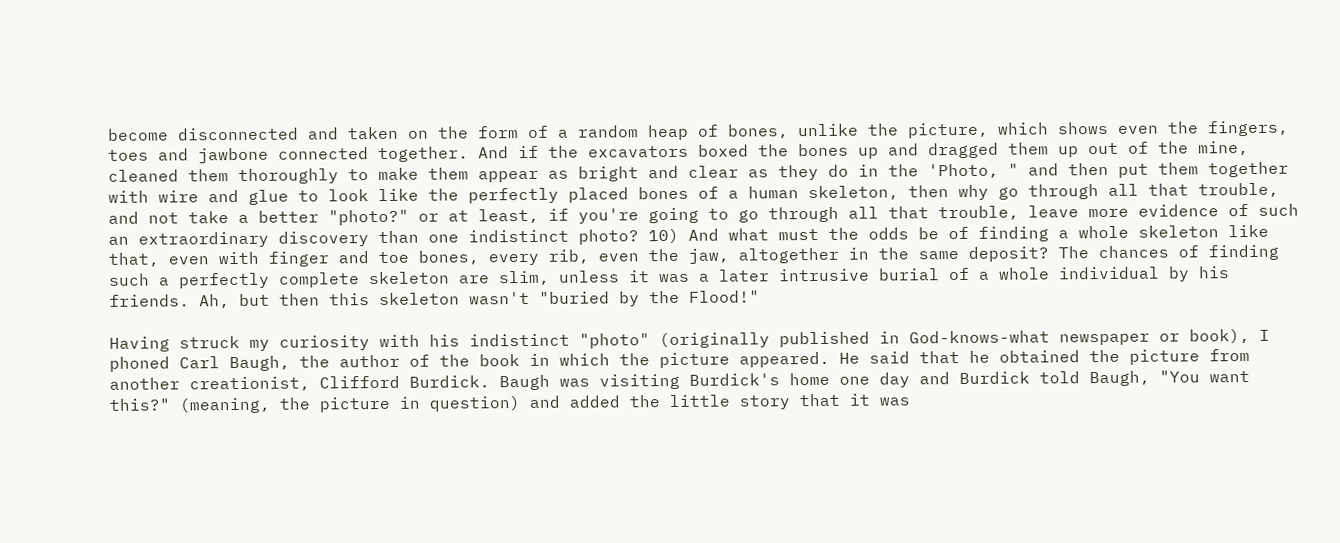become disconnected and taken on the form of a random heap of bones, unlike the picture, which shows even the fingers, toes and jawbone connected together. And if the excavators boxed the bones up and dragged them up out of the mine, cleaned them thoroughly to make them appear as bright and clear as they do in the 'Photo, " and then put them together with wire and glue to look like the perfectly placed bones of a human skeleton, then why go through all that trouble, and not take a better "photo?" or at least, if you're going to go through all that trouble, leave more evidence of such an extraordinary discovery than one indistinct photo? 10) And what must the odds be of finding a whole skeleton like that, even with finger and toe bones, every rib, even the jaw, altogether in the same deposit? The chances of finding such a perfectly complete skeleton are slim, unless it was a later intrusive burial of a whole individual by his friends. Ah, but then this skeleton wasn't "buried by the Flood!"

Having struck my curiosity with his indistinct "photo" (originally published in God-knows-what newspaper or book), I phoned Carl Baugh, the author of the book in which the picture appeared. He said that he obtained the picture from another creationist, Clifford Burdick. Baugh was visiting Burdick's home one day and Burdick told Baugh, "You want this?" (meaning, the picture in question) and added the little story that it was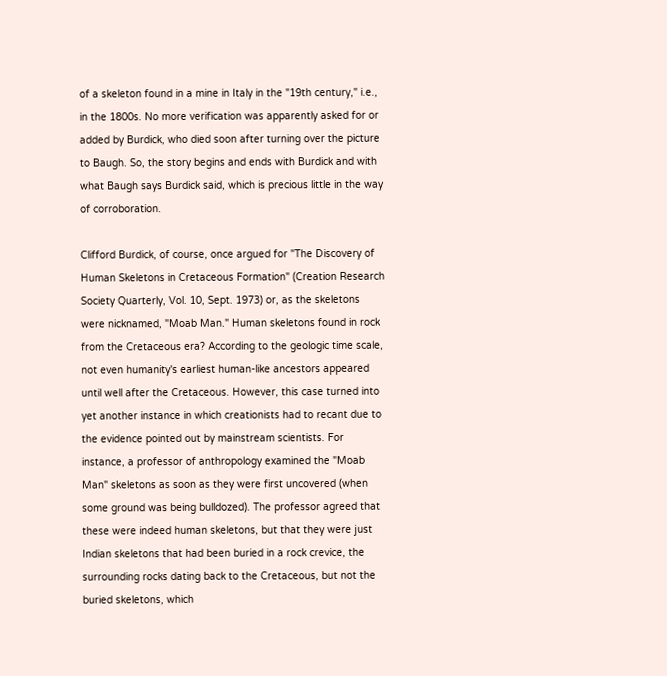of a skeleton found in a mine in Italy in the "19th century," i.e., in the 1800s. No more verification was apparently asked for or added by Burdick, who died soon after turning over the picture to Baugh. So, the story begins and ends with Burdick and with what Baugh says Burdick said, which is precious little in the way of corroboration.

Clifford Burdick, of course, once argued for "The Discovery of Human Skeletons in Cretaceous Formation" (Creation Research Society Quarterly, Vol. 10, Sept. 1973) or, as the skeletons were nicknamed, "Moab Man." Human skeletons found in rock from the Cretaceous era? According to the geologic time scale, not even humanity's earliest human-like ancestors appeared until well after the Cretaceous. However, this case turned into yet another instance in which creationists had to recant due to the evidence pointed out by mainstream scientists. For instance, a professor of anthropology examined the "Moab Man" skeletons as soon as they were first uncovered (when some ground was being bulldozed). The professor agreed that these were indeed human skeletons, but that they were just Indian skeletons that had been buried in a rock crevice, the surrounding rocks dating back to the Cretaceous, but not the buried skeletons, which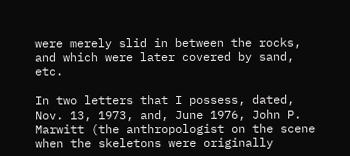were merely slid in between the rocks, and which were later covered by sand, etc.

In two letters that I possess, dated, Nov. 13, 1973, and, June 1976, John P. Marwitt (the anthropologist on the scene when the skeletons were originally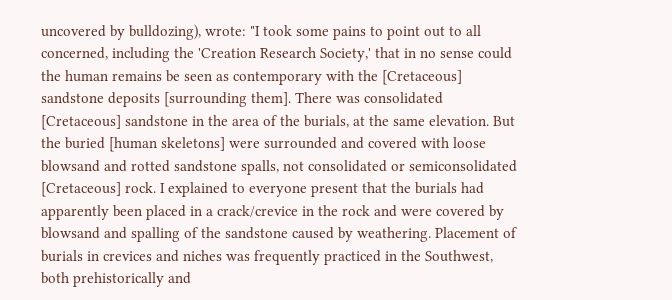uncovered by bulldozing), wrote: "I took some pains to point out to all concerned, including the 'Creation Research Society,' that in no sense could the human remains be seen as contemporary with the [Cretaceous] sandstone deposits [surrounding them]. There was consolidated [Cretaceous] sandstone in the area of the burials, at the same elevation. But the buried [human skeletons] were surrounded and covered with loose blowsand and rotted sandstone spalls, not consolidated or semiconsolidated [Cretaceous] rock. I explained to everyone present that the burials had apparently been placed in a crack/crevice in the rock and were covered by blowsand and spalling of the sandstone caused by weathering. Placement of burials in crevices and niches was frequently practiced in the Southwest, both prehistorically and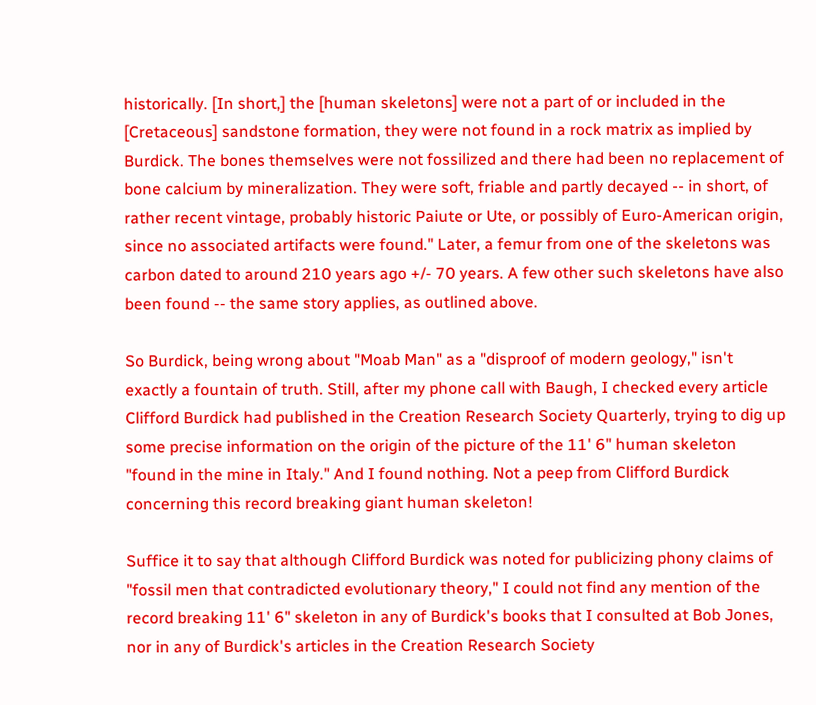historically. [In short,] the [human skeletons] were not a part of or included in the [Cretaceous] sandstone formation, they were not found in a rock matrix as implied by Burdick. The bones themselves were not fossilized and there had been no replacement of bone calcium by mineralization. They were soft, friable and partly decayed -- in short, of rather recent vintage, probably historic Paiute or Ute, or possibly of Euro-American origin, since no associated artifacts were found." Later, a femur from one of the skeletons was carbon dated to around 210 years ago +/- 70 years. A few other such skeletons have also been found -- the same story applies, as outlined above.

So Burdick, being wrong about "Moab Man" as a "disproof of modern geology," isn't exactly a fountain of truth. Still, after my phone call with Baugh, I checked every article Clifford Burdick had published in the Creation Research Society Quarterly, trying to dig up some precise information on the origin of the picture of the 11' 6" human skeleton "found in the mine in Italy." And I found nothing. Not a peep from Clifford Burdick concerning this record breaking giant human skeleton!

Suffice it to say that although Clifford Burdick was noted for publicizing phony claims of "fossil men that contradicted evolutionary theory," I could not find any mention of the record breaking 11' 6" skeleton in any of Burdick's books that I consulted at Bob Jones, nor in any of Burdick's articles in the Creation Research Society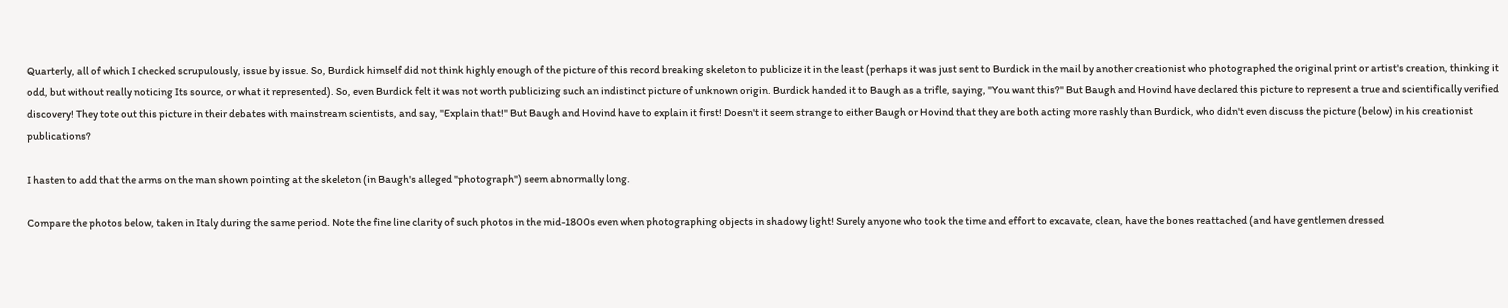Quarterly, all of which I checked scrupulously, issue by issue. So, Burdick himself did not think highly enough of the picture of this record breaking skeleton to publicize it in the least (perhaps it was just sent to Burdick in the mail by another creationist who photographed the original print or artist's creation, thinking it odd, but without really noticing Its source, or what it represented). So, even Burdick felt it was not worth publicizing such an indistinct picture of unknown origin. Burdick handed it to Baugh as a trifle, saying, "You want this?" But Baugh and Hovind have declared this picture to represent a true and scientifically verified discovery! They tote out this picture in their debates with mainstream scientists, and say, "Explain that!" But Baugh and Hovind have to explain it first! Doesn't it seem strange to either Baugh or Hovind that they are both acting more rashly than Burdick, who didn't even discuss the picture (below) in his creationist publications?

I hasten to add that the arms on the man shown pointing at the skeleton (in Baugh's alleged "photograph") seem abnormally long.

Compare the photos below, taken in Italy during the same period. Note the fine line clarity of such photos in the mid-1800s even when photographing objects in shadowy light! Surely anyone who took the time and effort to excavate, clean, have the bones reattached (and have gentlemen dressed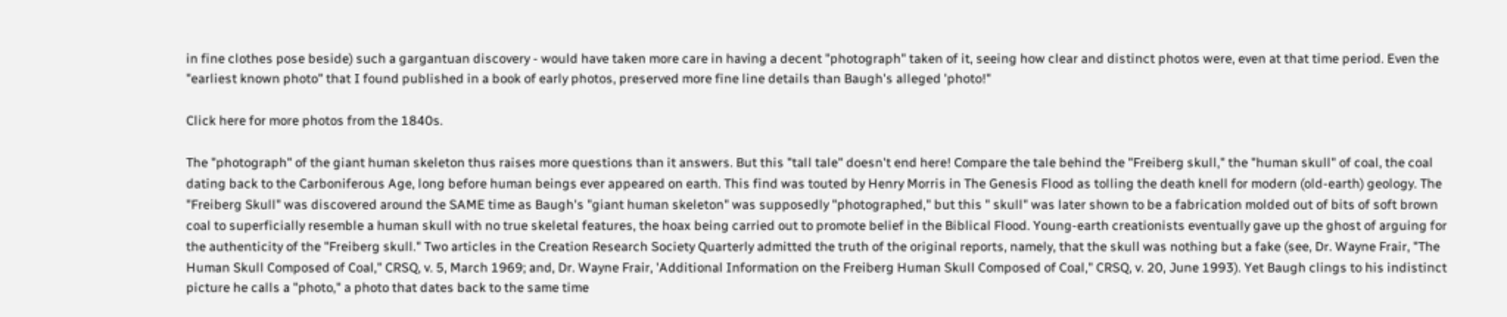in fine clothes pose beside) such a gargantuan discovery - would have taken more care in having a decent "photograph" taken of it, seeing how clear and distinct photos were, even at that time period. Even the "earliest known photo" that I found published in a book of early photos, preserved more fine line details than Baugh's alleged 'photo!"

Click here for more photos from the 1840s.

The "photograph" of the giant human skeleton thus raises more questions than it answers. But this "tall tale" doesn't end here! Compare the tale behind the "Freiberg skull," the "human skull" of coal, the coal dating back to the Carboniferous Age, long before human beings ever appeared on earth. This find was touted by Henry Morris in The Genesis Flood as tolling the death knell for modern (old-earth) geology. The "Freiberg Skull" was discovered around the SAME time as Baugh's "giant human skeleton" was supposedly "photographed," but this " skull" was later shown to be a fabrication molded out of bits of soft brown coal to superficially resemble a human skull with no true skeletal features, the hoax being carried out to promote belief in the Biblical Flood. Young-earth creationists eventually gave up the ghost of arguing for the authenticity of the "Freiberg skull." Two articles in the Creation Research Society Quarterly admitted the truth of the original reports, namely, that the skull was nothing but a fake (see, Dr. Wayne Frair, "The Human Skull Composed of Coal," CRSQ, v. 5, March 1969; and, Dr. Wayne Frair, 'Additional Information on the Freiberg Human Skull Composed of Coal," CRSQ, v. 20, June 1993). Yet Baugh clings to his indistinct picture he calls a "photo," a photo that dates back to the same time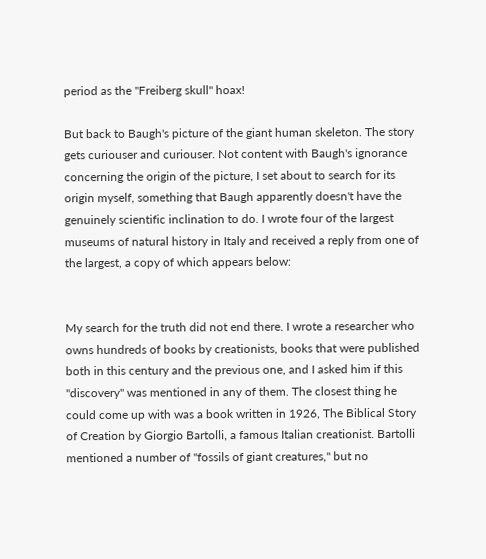period as the "Freiberg skull" hoax!

But back to Baugh's picture of the giant human skeleton. The story gets curiouser and curiouser. Not content with Baugh's ignorance concerning the origin of the picture, I set about to search for its origin myself, something that Baugh apparently doesn't have the genuinely scientific inclination to do. I wrote four of the largest museums of natural history in Italy and received a reply from one of the largest, a copy of which appears below:


My search for the truth did not end there. I wrote a researcher who owns hundreds of books by creationists, books that were published both in this century and the previous one, and I asked him if this "discovery" was mentioned in any of them. The closest thing he could come up with was a book written in 1926, The Biblical Story of Creation by Giorgio Bartolli, a famous Italian creationist. Bartolli mentioned a number of "fossils of giant creatures," but no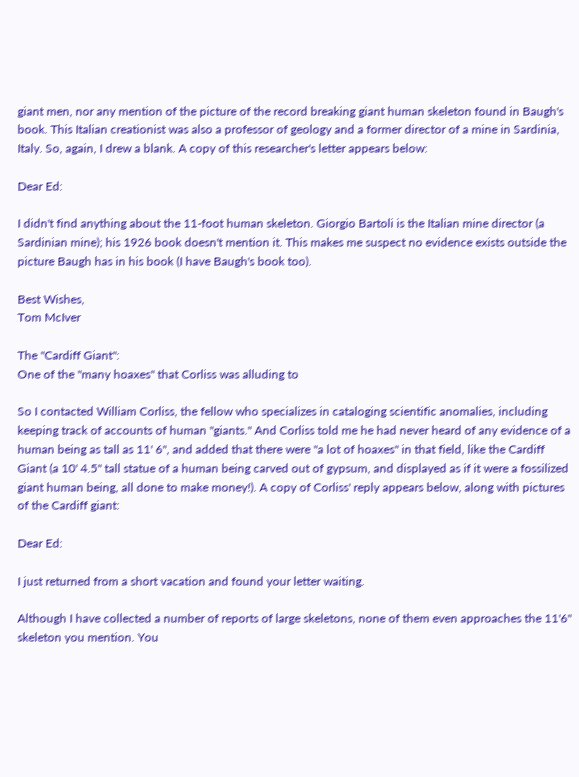giant men, nor any mention of the picture of the record breaking giant human skeleton found in Baugh's book. This Italian creationist was also a professor of geology and a former director of a mine in Sardinia, Italy. So, again, I drew a blank. A copy of this researcher's letter appears below:

Dear Ed:

I didn't find anything about the 11-foot human skeleton. Giorgio Bartoli is the Italian mine director (a Sardinian mine); his 1926 book doesn't mention it. This makes me suspect no evidence exists outside the picture Baugh has in his book (I have Baugh's book too).

Best Wishes,
Tom McIver

The "Cardiff Giant":
One of the "many hoaxes" that Corliss was alluding to

So I contacted William Corliss, the fellow who specializes in cataloging scientific anomalies, including keeping track of accounts of human "giants." And Corliss told me he had never heard of any evidence of a human being as tall as 11' 6", and added that there were "a lot of hoaxes" in that field, like the Cardiff Giant (a 10' 4.5" tall statue of a human being carved out of gypsum, and displayed as if it were a fossilized giant human being, all done to make money!). A copy of Corliss' reply appears below, along with pictures of the Cardiff giant:

Dear Ed:

I just returned from a short vacation and found your letter waiting.

Although I have collected a number of reports of large skeletons, none of them even approaches the 11'6" skeleton you mention. You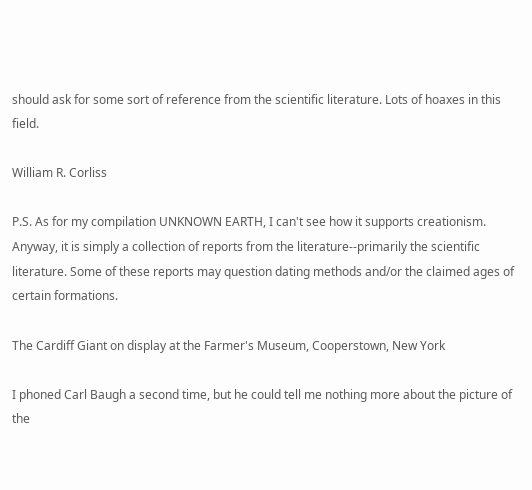should ask for some sort of reference from the scientific literature. Lots of hoaxes in this field.

William R. Corliss

P.S. As for my compilation UNKNOWN EARTH, I can't see how it supports creationism. Anyway, it is simply a collection of reports from the literature--primarily the scientific literature. Some of these reports may question dating methods and/or the claimed ages of certain formations.

The Cardiff Giant on display at the Farmer's Museum, Cooperstown, New York

I phoned Carl Baugh a second time, but he could tell me nothing more about the picture of the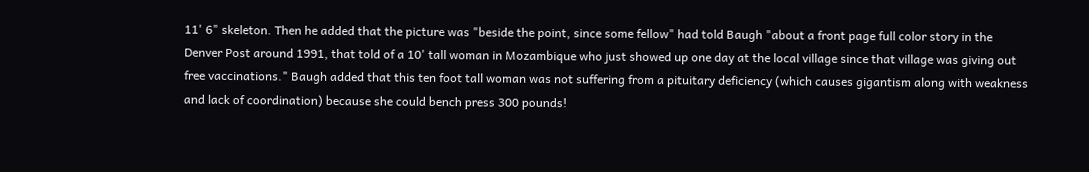11' 6" skeleton. Then he added that the picture was "beside the point, since some fellow" had told Baugh "about a front page full color story in the Denver Post around 1991, that told of a 10' tall woman in Mozambique who just showed up one day at the local village since that village was giving out free vaccinations." Baugh added that this ten foot tall woman was not suffering from a pituitary deficiency (which causes gigantism along with weakness and lack of coordination) because she could bench press 300 pounds!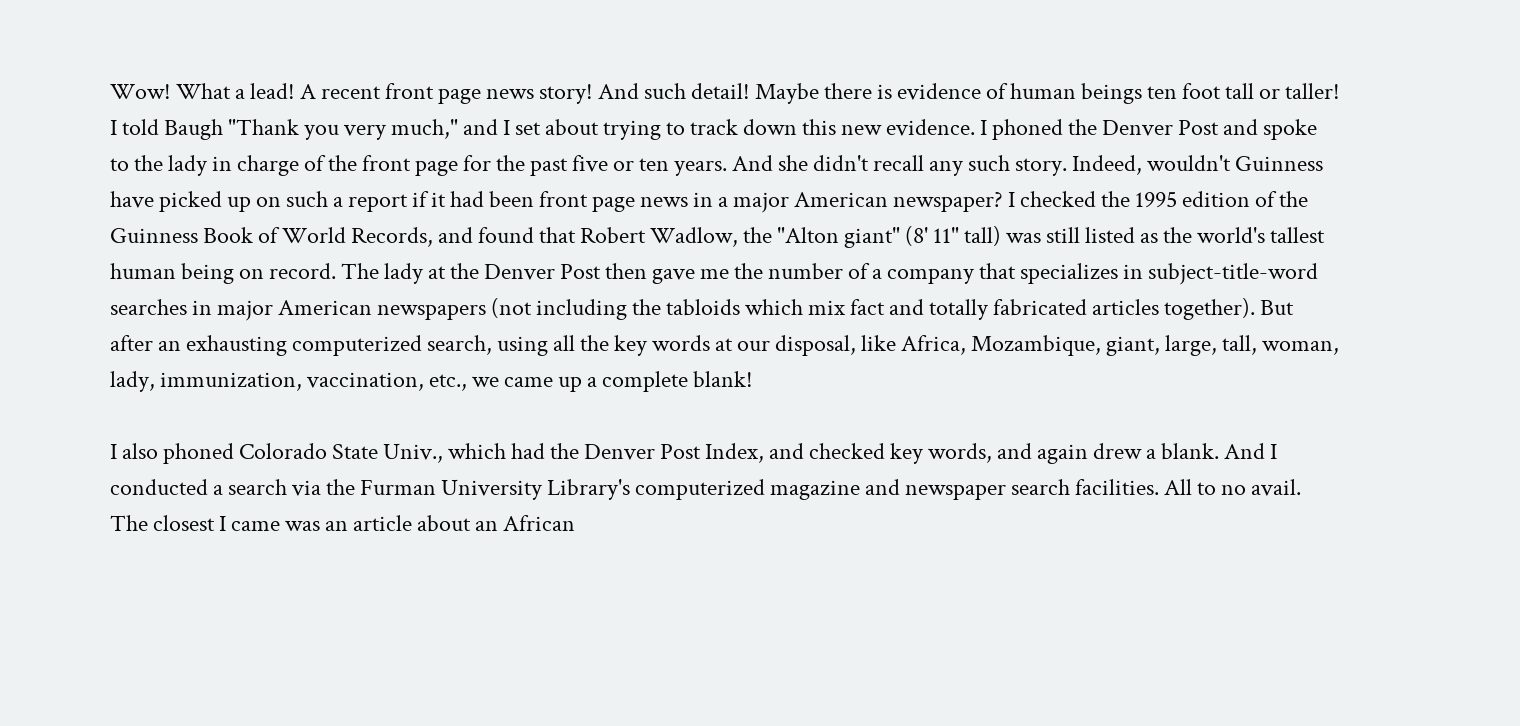Wow! What a lead! A recent front page news story! And such detail! Maybe there is evidence of human beings ten foot tall or taller! I told Baugh "Thank you very much," and I set about trying to track down this new evidence. I phoned the Denver Post and spoke to the lady in charge of the front page for the past five or ten years. And she didn't recall any such story. Indeed, wouldn't Guinness have picked up on such a report if it had been front page news in a major American newspaper? I checked the 1995 edition of the Guinness Book of World Records, and found that Robert Wadlow, the "Alton giant" (8' 11" tall) was still listed as the world's tallest human being on record. The lady at the Denver Post then gave me the number of a company that specializes in subject-title-word searches in major American newspapers (not including the tabloids which mix fact and totally fabricated articles together). But after an exhausting computerized search, using all the key words at our disposal, like Africa, Mozambique, giant, large, tall, woman, lady, immunization, vaccination, etc., we came up a complete blank!

I also phoned Colorado State Univ., which had the Denver Post Index, and checked key words, and again drew a blank. And I conducted a search via the Furman University Library's computerized magazine and newspaper search facilities. All to no avail. The closest I came was an article about an African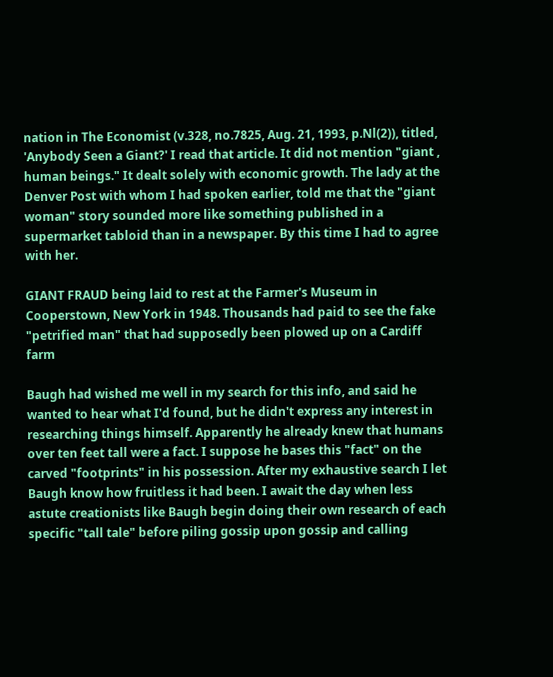nation in The Economist (v.328, no.7825, Aug. 21, 1993, p.Nl(2)), titled, 'Anybody Seen a Giant?' I read that article. It did not mention "giant , human beings." It dealt solely with economic growth. The lady at the Denver Post with whom I had spoken earlier, told me that the "giant woman" story sounded more like something published in a supermarket tabloid than in a newspaper. By this time I had to agree with her.

GIANT FRAUD being laid to rest at the Farmer's Museum in Cooperstown, New York in 1948. Thousands had paid to see the fake "petrified man" that had supposedly been plowed up on a Cardiff farm

Baugh had wished me well in my search for this info, and said he wanted to hear what I'd found, but he didn't express any interest in researching things himself. Apparently he already knew that humans over ten feet tall were a fact. I suppose he bases this "fact" on the carved "footprints" in his possession. After my exhaustive search I let Baugh know how fruitless it had been. I await the day when less astute creationists like Baugh begin doing their own research of each specific "tall tale" before piling gossip upon gossip and calling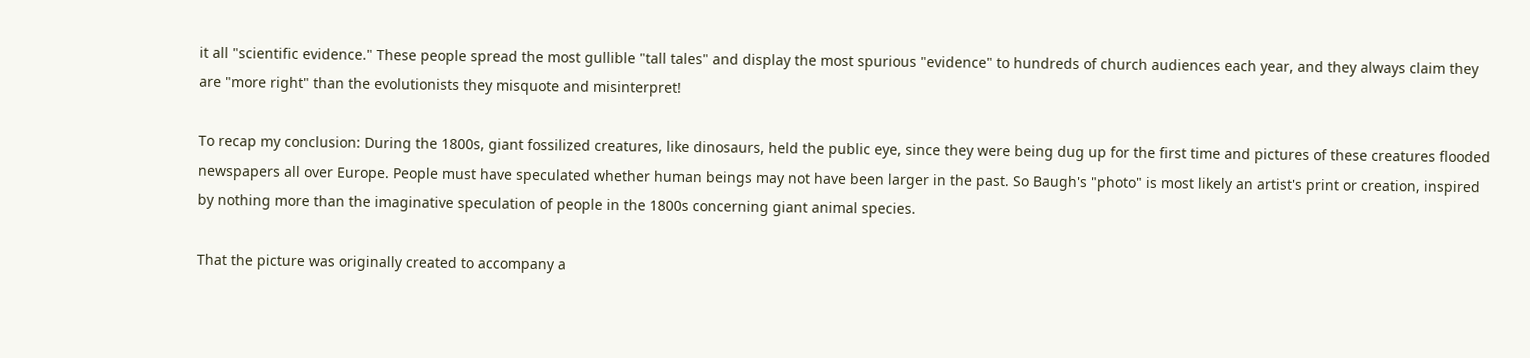it all "scientific evidence." These people spread the most gullible "tall tales" and display the most spurious "evidence" to hundreds of church audiences each year, and they always claim they are "more right" than the evolutionists they misquote and misinterpret!

To recap my conclusion: During the 1800s, giant fossilized creatures, like dinosaurs, held the public eye, since they were being dug up for the first time and pictures of these creatures flooded newspapers all over Europe. People must have speculated whether human beings may not have been larger in the past. So Baugh's "photo" is most likely an artist's print or creation, inspired by nothing more than the imaginative speculation of people in the 1800s concerning giant animal species.

That the picture was originally created to accompany a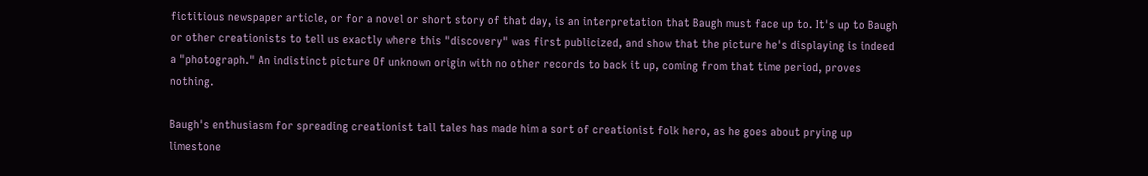fictitious newspaper article, or for a novel or short story of that day, is an interpretation that Baugh must face up to. It's up to Baugh or other creationists to tell us exactly where this "discovery" was first publicized, and show that the picture he's displaying is indeed a "photograph." An indistinct picture Of unknown origin with no other records to back it up, coming from that time period, proves nothing.

Baugh's enthusiasm for spreading creationist tall tales has made him a sort of creationist folk hero, as he goes about prying up limestone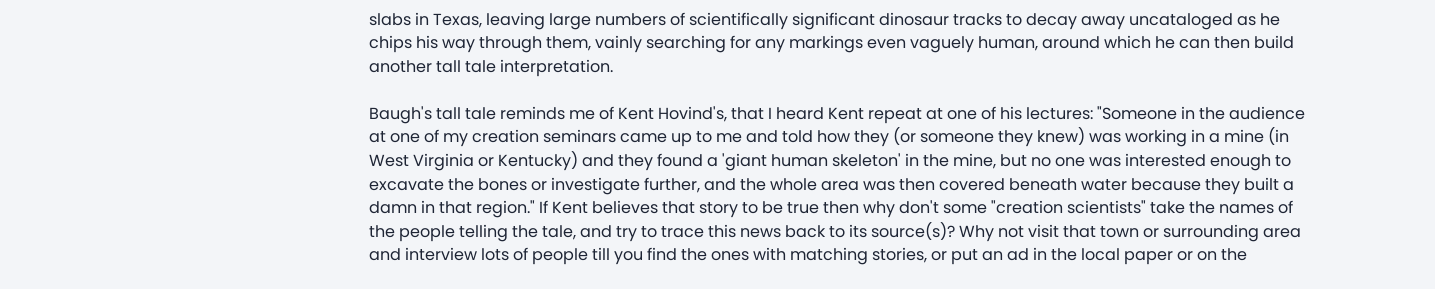slabs in Texas, leaving large numbers of scientifically significant dinosaur tracks to decay away uncataloged as he chips his way through them, vainly searching for any markings even vaguely human, around which he can then build another tall tale interpretation.

Baugh's tall tale reminds me of Kent Hovind's, that I heard Kent repeat at one of his lectures: "Someone in the audience at one of my creation seminars came up to me and told how they (or someone they knew) was working in a mine (in West Virginia or Kentucky) and they found a 'giant human skeleton' in the mine, but no one was interested enough to excavate the bones or investigate further, and the whole area was then covered beneath water because they built a damn in that region." If Kent believes that story to be true then why don't some "creation scientists" take the names of the people telling the tale, and try to trace this news back to its source(s)? Why not visit that town or surrounding area and interview lots of people till you find the ones with matching stories, or put an ad in the local paper or on the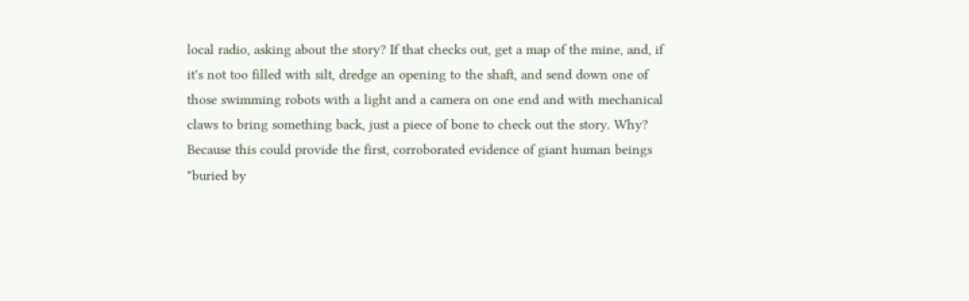local radio, asking about the story? If that checks out, get a map of the mine, and, if it's not too filled with silt, dredge an opening to the shaft, and send down one of those swimming robots with a light and a camera on one end and with mechanical claws to bring something back, just a piece of bone to check out the story. Why? Because this could provide the first, corroborated evidence of giant human beings "buried by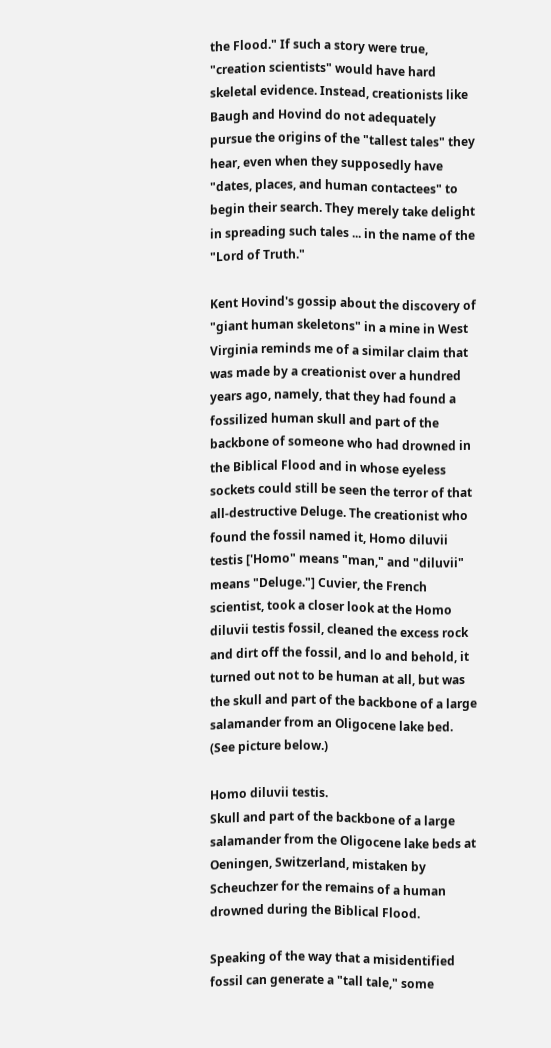the Flood." If such a story were true, "creation scientists" would have hard skeletal evidence. Instead, creationists like Baugh and Hovind do not adequately pursue the origins of the "tallest tales" they hear, even when they supposedly have "dates, places, and human contactees" to begin their search. They merely take delight in spreading such tales ... in the name of the "Lord of Truth."

Kent Hovind's gossip about the discovery of "giant human skeletons" in a mine in West Virginia reminds me of a similar claim that was made by a creationist over a hundred years ago, namely, that they had found a fossilized human skull and part of the backbone of someone who had drowned in the Biblical Flood and in whose eyeless sockets could still be seen the terror of that all-destructive Deluge. The creationist who found the fossil named it, Homo diluvii testis ['Homo" means "man," and "diluvii" means "Deluge."] Cuvier, the French scientist, took a closer look at the Homo diluvii testis fossil, cleaned the excess rock and dirt off the fossil, and lo and behold, it turned out not to be human at all, but was the skull and part of the backbone of a large salamander from an Oligocene lake bed. (See picture below.)

Homo diluvii testis.
Skull and part of the backbone of a large salamander from the Oligocene lake beds at Oeningen, Switzerland, mistaken by Scheuchzer for the remains of a human drowned during the Biblical Flood.

Speaking of the way that a misidentified fossil can generate a "tall tale," some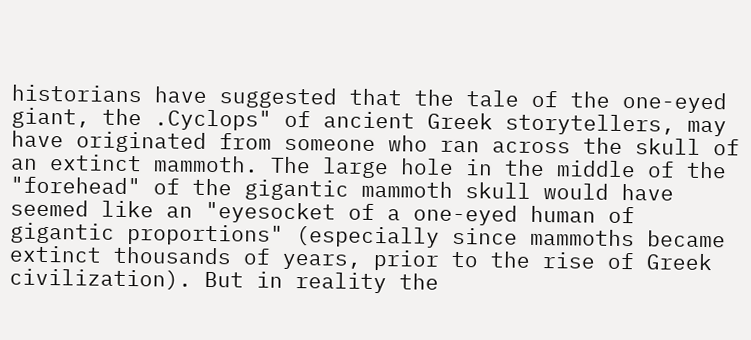historians have suggested that the tale of the one-eyed giant, the .Cyclops" of ancient Greek storytellers, may have originated from someone who ran across the skull of an extinct mammoth. The large hole in the middle of the "forehead" of the gigantic mammoth skull would have seemed like an "eyesocket of a one-eyed human of gigantic proportions" (especially since mammoths became extinct thousands of years, prior to the rise of Greek civilization). But in reality the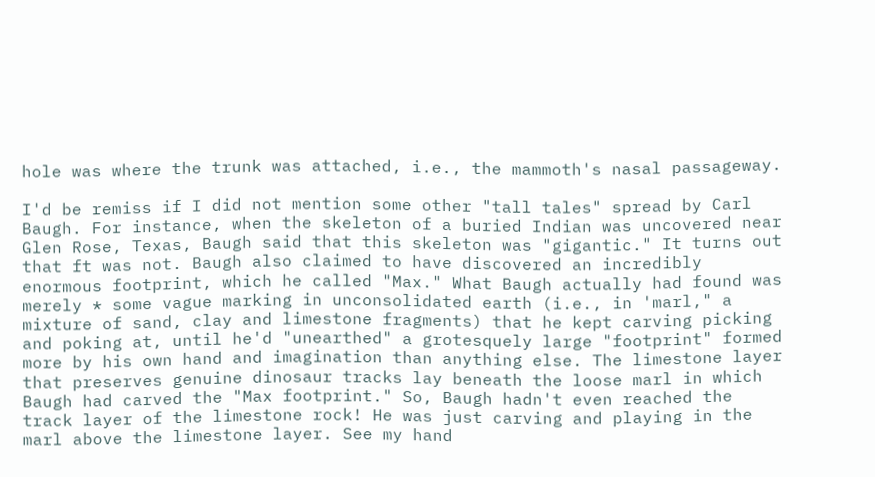hole was where the trunk was attached, i.e., the mammoth's nasal passageway.

I'd be remiss if I did not mention some other "tall tales" spread by Carl Baugh. For instance, when the skeleton of a buried Indian was uncovered near Glen Rose, Texas, Baugh said that this skeleton was "gigantic." It turns out that ft was not. Baugh also claimed to have discovered an incredibly enormous footprint, which he called "Max." What Baugh actually had found was merely * some vague marking in unconsolidated earth (i.e., in 'marl," a mixture of sand, clay and limestone fragments) that he kept carving picking and poking at, until he'd "unearthed" a grotesquely large "footprint" formed more by his own hand and imagination than anything else. The limestone layer that preserves genuine dinosaur tracks lay beneath the loose marl in which Baugh had carved the "Max footprint." So, Baugh hadn't even reached the track layer of the limestone rock! He was just carving and playing in the marl above the limestone layer. See my hand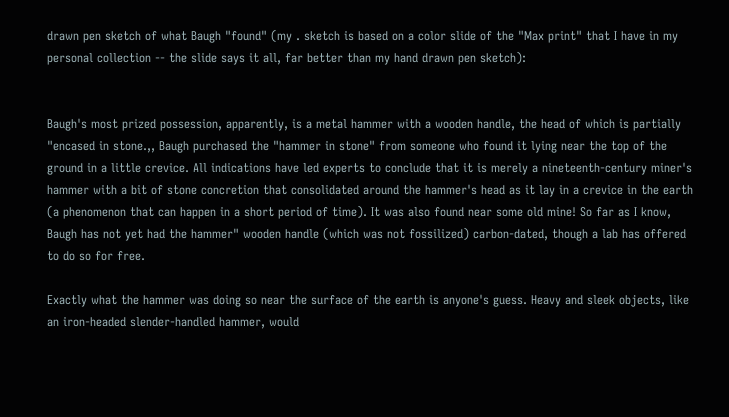drawn pen sketch of what Baugh "found" (my . sketch is based on a color slide of the "Max print" that I have in my personal collection -- the slide says it all, far better than my hand drawn pen sketch):


Baugh's most prized possession, apparently, is a metal hammer with a wooden handle, the head of which is partially "encased in stone.,, Baugh purchased the "hammer in stone" from someone who found it lying near the top of the ground in a little crevice. All indications have led experts to conclude that it is merely a nineteenth-century miner's hammer with a bit of stone concretion that consolidated around the hammer's head as it lay in a crevice in the earth (a phenomenon that can happen in a short period of time). It was also found near some old mine! So far as I know, Baugh has not yet had the hammer" wooden handle (which was not fossilized) carbon-dated, though a lab has offered to do so for free.

Exactly what the hammer was doing so near the surface of the earth is anyone's guess. Heavy and sleek objects, like an iron-headed slender-handled hammer, would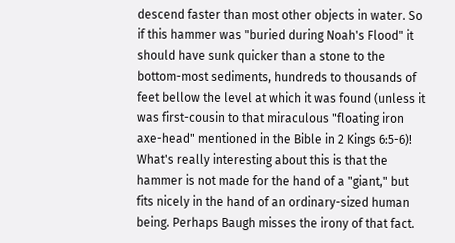descend faster than most other objects in water. So if this hammer was "buried during Noah's Flood" it should have sunk quicker than a stone to the bottom-most sediments, hundreds to thousands of feet bellow the level at which it was found (unless it was first-cousin to that miraculous "floating iron axe-head" mentioned in the Bible in 2 Kings 6:5-6)! What's really interesting about this is that the hammer is not made for the hand of a "giant," but fits nicely in the hand of an ordinary-sized human being. Perhaps Baugh misses the irony of that fact.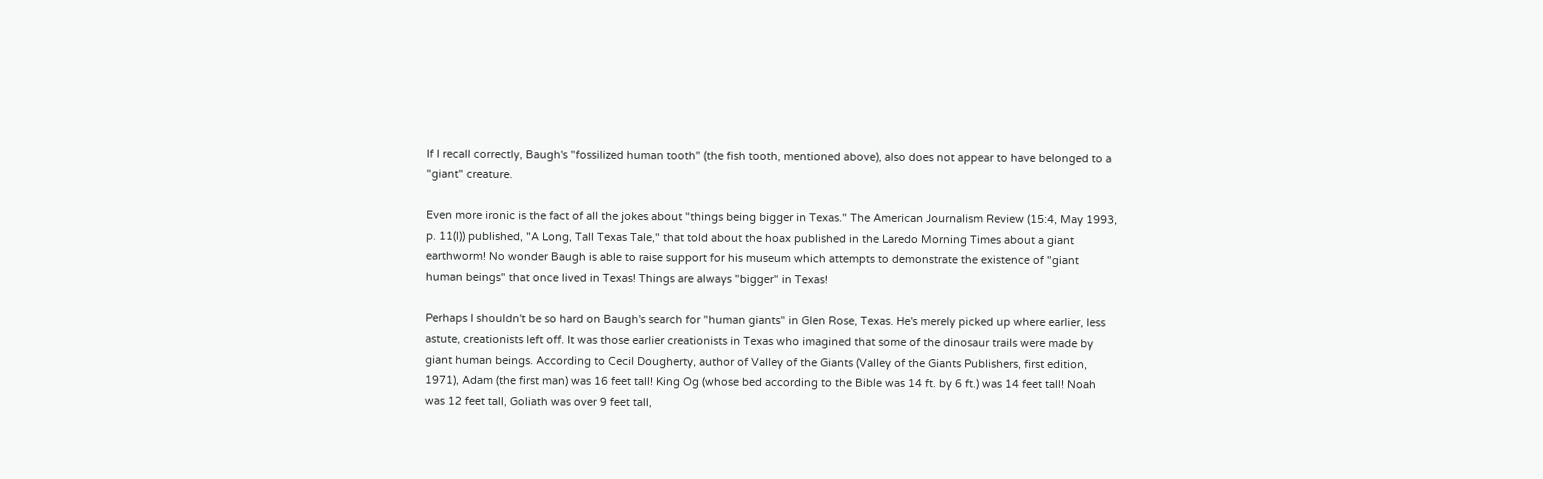If I recall correctly, Baugh's "fossilized human tooth" (the fish tooth, mentioned above), also does not appear to have belonged to a "giant" creature.

Even more ironic is the fact of all the jokes about "things being bigger in Texas." The American Journalism Review (15:4, May 1993, p. 11(l)) published, "A Long, Tall Texas Tale," that told about the hoax published in the Laredo Morning Times about a giant earthworm! No wonder Baugh is able to raise support for his museum which attempts to demonstrate the existence of "giant human beings" that once lived in Texas! Things are always "bigger" in Texas!

Perhaps I shouldn't be so hard on Baugh's search for "human giants" in Glen Rose, Texas. He's merely picked up where earlier, less astute, creationists left off. It was those earlier creationists in Texas who imagined that some of the dinosaur trails were made by giant human beings. According to Cecil Dougherty, author of Valley of the Giants (Valley of the Giants Publishers, first edition, 1971), Adam (the first man) was 16 feet tall! King Og (whose bed according to the Bible was 14 ft. by 6 ft.) was 14 feet tall! Noah was 12 feet tall, Goliath was over 9 feet tall,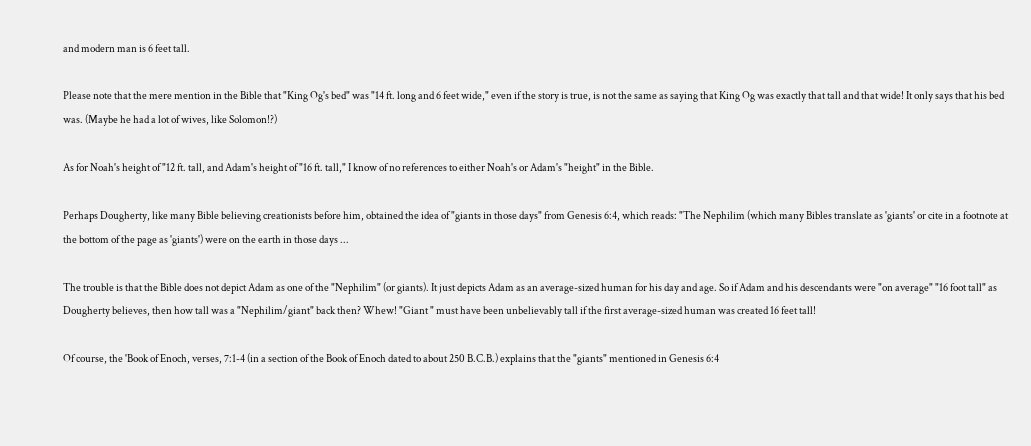and modern man is 6 feet tall.

Please note that the mere mention in the Bible that "King Og's bed" was "14 ft. long and 6 feet wide," even if the story is true, is not the same as saying that King Og was exactly that tall and that wide! It only says that his bed was. (Maybe he had a lot of wives, like Solomon!?)

As for Noah's height of "12 ft. tall, and Adam's height of "16 ft. tall," I know of no references to either Noah's or Adam's "height" in the Bible.

Perhaps Dougherty, like many Bible believing creationists before him, obtained the idea of "giants in those days" from Genesis 6:4, which reads: "The Nephilim (which many Bibles translate as 'giants' or cite in a footnote at the bottom of the page as 'giants') were on the earth in those days ...

The trouble is that the Bible does not depict Adam as one of the "Nephilim" (or giants). It just depicts Adam as an average-sized human for his day and age. So if Adam and his descendants were "on average" "16 foot tall" as Dougherty believes, then how tall was a "Nephilim/giant" back then? Whew! "Giant " must have been unbelievably tall if the first average-sized human was created 16 feet tall!

Of course, the 'Book of Enoch, verses, 7:1-4 (in a section of the Book of Enoch dated to about 250 B.C.B.) explains that the "giants" mentioned in Genesis 6:4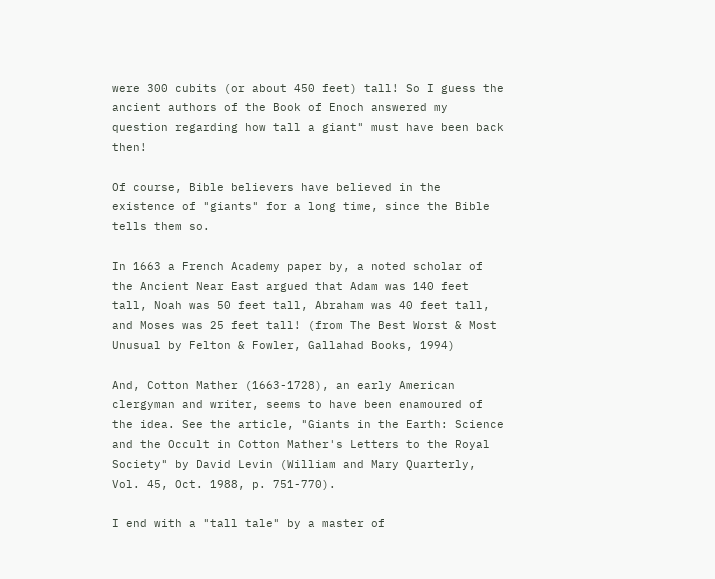were 300 cubits (or about 450 feet) tall! So I guess the ancient authors of the Book of Enoch answered my question regarding how tall a giant" must have been back then!

Of course, Bible believers have believed in the existence of "giants" for a long time, since the Bible tells them so.

In 1663 a French Academy paper by, a noted scholar of the Ancient Near East argued that Adam was 140 feet tall, Noah was 50 feet tall, Abraham was 40 feet tall, and Moses was 25 feet tall! (from The Best Worst & Most Unusual by Felton & Fowler, Gallahad Books, 1994)

And, Cotton Mather (1663-1728), an early American clergyman and writer, seems to have been enamoured of the idea. See the article, "Giants in the Earth: Science and the Occult in Cotton Mather's Letters to the Royal Society" by David Levin (William and Mary Quarterly, Vol. 45, Oct. 1988, p. 751-770).

I end with a "tall tale" by a master of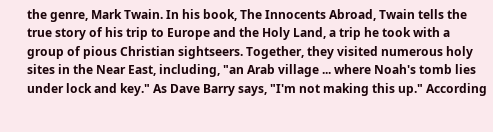the genre, Mark Twain. In his book, The Innocents Abroad, Twain tells the true story of his trip to Europe and the Holy Land, a trip he took with a group of pious Christian sightseers. Together, they visited numerous holy sites in the Near East, including, "an Arab village ... where Noah's tomb lies under lock and key." As Dave Barry says, "I'm not making this up." According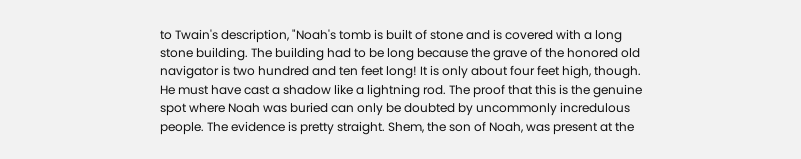to Twain's description, "Noah's tomb is built of stone and is covered with a long stone building. The building had to be long because the grave of the honored old navigator is two hundred and ten feet long! It is only about four feet high, though. He must have cast a shadow like a lightning rod. The proof that this is the genuine spot where Noah was buried can only be doubted by uncommonly incredulous people. The evidence is pretty straight. Shem, the son of Noah, was present at the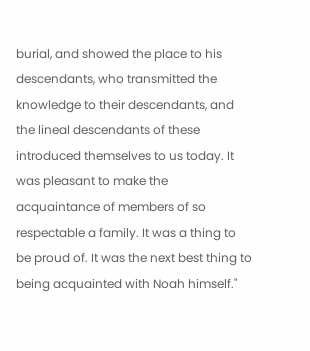burial, and showed the place to his descendants, who transmitted the knowledge to their descendants, and the lineal descendants of these introduced themselves to us today. It was pleasant to make the acquaintance of members of so respectable a family. It was a thing to be proud of. It was the next best thing to being acquainted with Noah himself."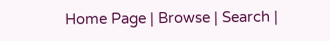Home Page | Browse | Search |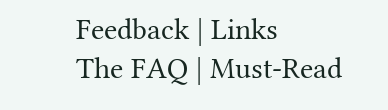Feedback | Links
The FAQ | Must-Read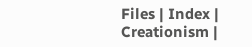Files | Index | Creationism |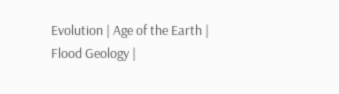Evolution | Age of the Earth | Flood Geology |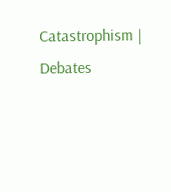Catastrophism | Debates